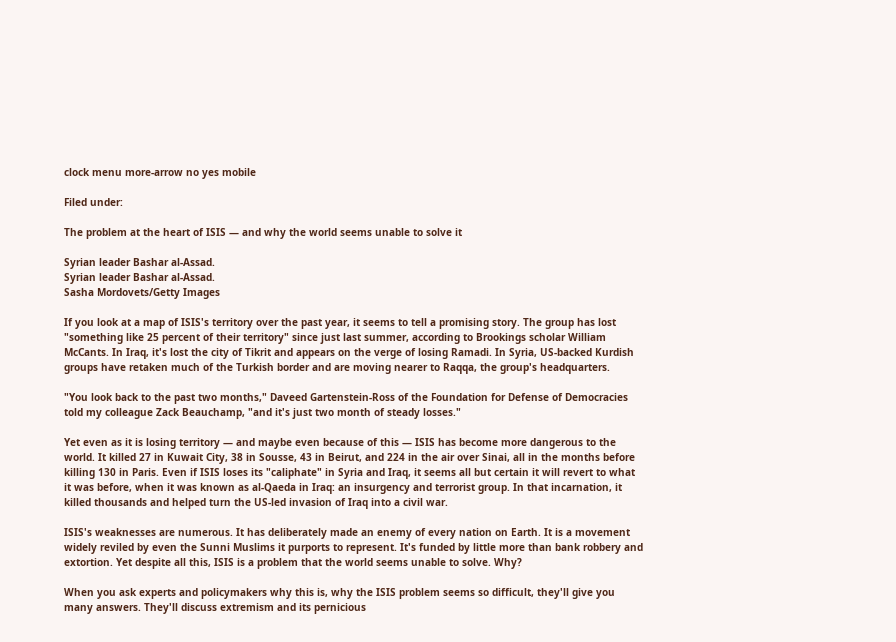clock menu more-arrow no yes mobile

Filed under:

The problem at the heart of ISIS — and why the world seems unable to solve it

Syrian leader Bashar al-Assad.
Syrian leader Bashar al-Assad.
Sasha Mordovets/Getty Images

If you look at a map of ISIS's territory over the past year, it seems to tell a promising story. The group has lost "something like 25 percent of their territory" since just last summer, according to Brookings scholar William McCants. In Iraq, it's lost the city of Tikrit and appears on the verge of losing Ramadi. In Syria, US-backed Kurdish groups have retaken much of the Turkish border and are moving nearer to Raqqa, the group's headquarters.

"You look back to the past two months," Daveed Gartenstein-Ross of the Foundation for Defense of Democracies told my colleague Zack Beauchamp, "and it's just two month of steady losses."

Yet even as it is losing territory — and maybe even because of this — ISIS has become more dangerous to the world. It killed 27 in Kuwait City, 38 in Sousse, 43 in Beirut, and 224 in the air over Sinai, all in the months before killing 130 in Paris. Even if ISIS loses its "caliphate" in Syria and Iraq, it seems all but certain it will revert to what it was before, when it was known as al-Qaeda in Iraq: an insurgency and terrorist group. In that incarnation, it killed thousands and helped turn the US-led invasion of Iraq into a civil war.

ISIS's weaknesses are numerous. It has deliberately made an enemy of every nation on Earth. It is a movement widely reviled by even the Sunni Muslims it purports to represent. It's funded by little more than bank robbery and extortion. Yet despite all this, ISIS is a problem that the world seems unable to solve. Why?

When you ask experts and policymakers why this is, why the ISIS problem seems so difficult, they'll give you many answers. They'll discuss extremism and its pernicious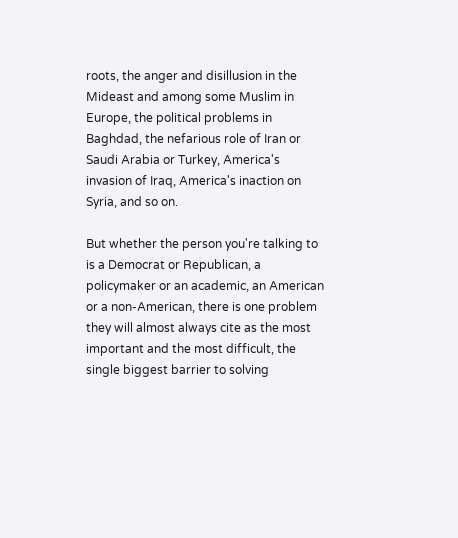roots, the anger and disillusion in the Mideast and among some Muslim in Europe, the political problems in Baghdad, the nefarious role of Iran or Saudi Arabia or Turkey, America's invasion of Iraq, America's inaction on Syria, and so on.

But whether the person you're talking to is a Democrat or Republican, a policymaker or an academic, an American or a non-American, there is one problem they will almost always cite as the most important and the most difficult, the single biggest barrier to solving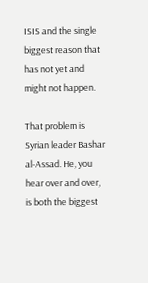ISIS and the single biggest reason that has not yet and might not happen.

That problem is Syrian leader Bashar al-Assad. He, you hear over and over, is both the biggest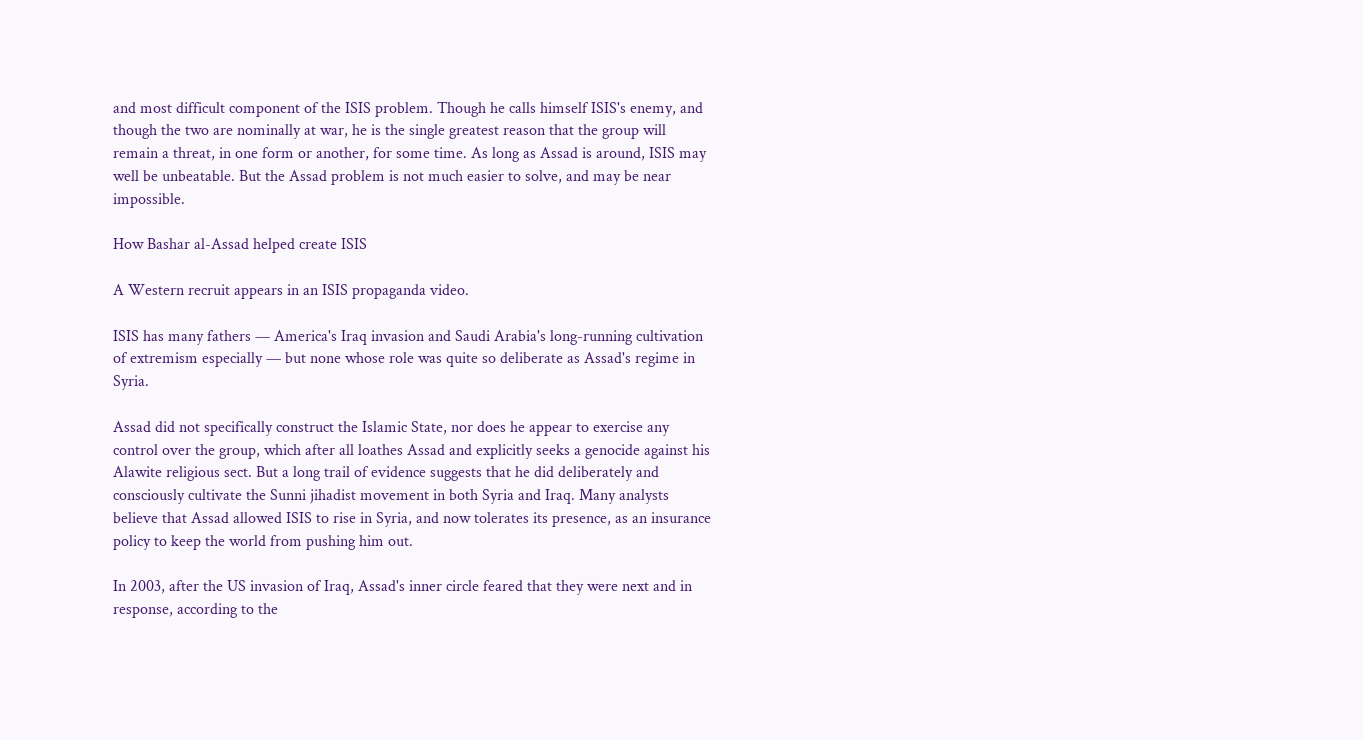and most difficult component of the ISIS problem. Though he calls himself ISIS's enemy, and though the two are nominally at war, he is the single greatest reason that the group will remain a threat, in one form or another, for some time. As long as Assad is around, ISIS may well be unbeatable. But the Assad problem is not much easier to solve, and may be near impossible.

How Bashar al-Assad helped create ISIS

A Western recruit appears in an ISIS propaganda video.

ISIS has many fathers — America's Iraq invasion and Saudi Arabia's long-running cultivation of extremism especially — but none whose role was quite so deliberate as Assad's regime in Syria.

Assad did not specifically construct the Islamic State, nor does he appear to exercise any control over the group, which after all loathes Assad and explicitly seeks a genocide against his Alawite religious sect. But a long trail of evidence suggests that he did deliberately and consciously cultivate the Sunni jihadist movement in both Syria and Iraq. Many analysts believe that Assad allowed ISIS to rise in Syria, and now tolerates its presence, as an insurance policy to keep the world from pushing him out.

In 2003, after the US invasion of Iraq, Assad's inner circle feared that they were next and in response, according to the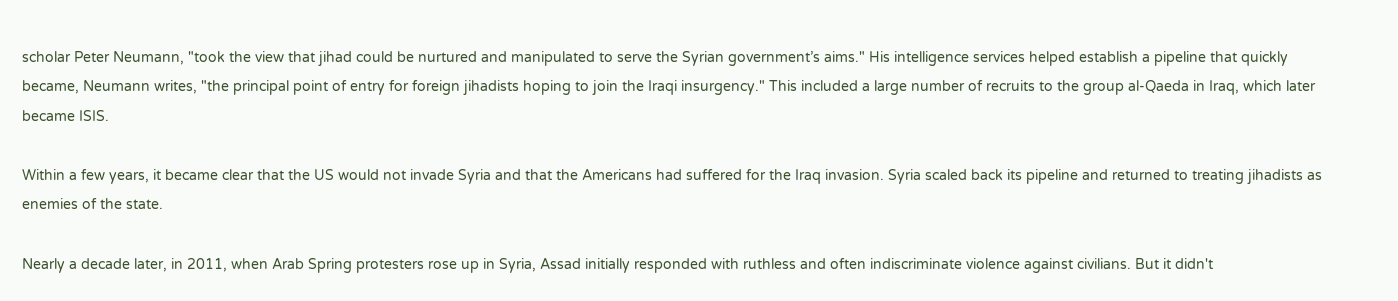scholar Peter Neumann, "took the view that jihad could be nurtured and manipulated to serve the Syrian government’s aims." His intelligence services helped establish a pipeline that quickly became, Neumann writes, "the principal point of entry for foreign jihadists hoping to join the Iraqi insurgency." This included a large number of recruits to the group al-Qaeda in Iraq, which later became ISIS.

Within a few years, it became clear that the US would not invade Syria and that the Americans had suffered for the Iraq invasion. Syria scaled back its pipeline and returned to treating jihadists as enemies of the state.

Nearly a decade later, in 2011, when Arab Spring protesters rose up in Syria, Assad initially responded with ruthless and often indiscriminate violence against civilians. But it didn't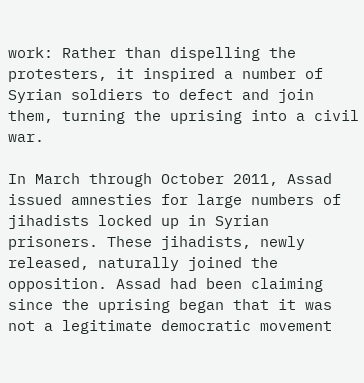work: Rather than dispelling the protesters, it inspired a number of Syrian soldiers to defect and join them, turning the uprising into a civil war.

In March through October 2011, Assad issued amnesties for large numbers of jihadists locked up in Syrian prisoners. These jihadists, newly released, naturally joined the opposition. Assad had been claiming since the uprising began that it was not a legitimate democratic movement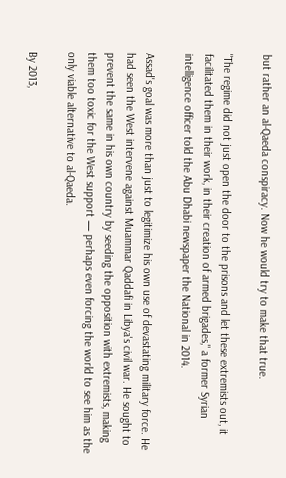but rather an al-Qaeda conspiracy. Now he would try to make that true.

"The regime did not just open the door to the prisons and let these extremists out, it facilitated them in their work, in their creation of armed brigades," a former Syrian intelligence officer told the Abu Dhabi newspaper the National in 2014.

Assad's goal was more than just to legitimize his own use of devastating military force. He had seen the West intervene against Muammar Qaddafi in Libya's civil war. He sought to prevent the same in his own country by seeding the opposition with extremists, making them too toxic for the West support — perhaps even forcing the world to see him as the only viable alternative to al-Qaeda.

By 2013,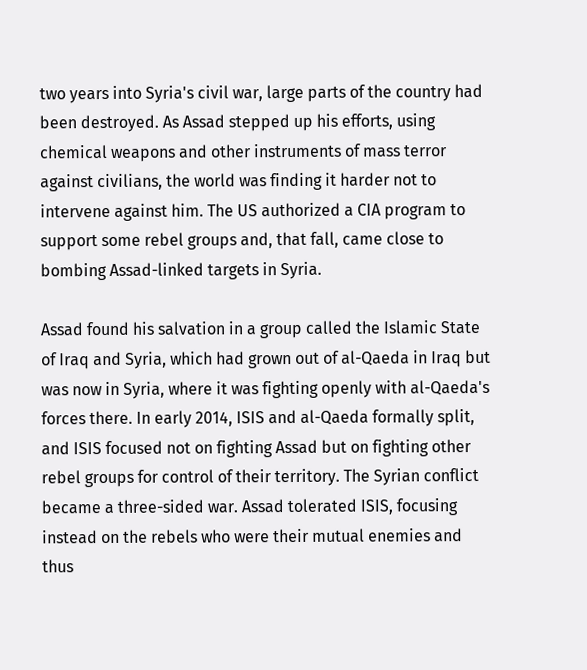two years into Syria's civil war, large parts of the country had been destroyed. As Assad stepped up his efforts, using chemical weapons and other instruments of mass terror against civilians, the world was finding it harder not to intervene against him. The US authorized a CIA program to support some rebel groups and, that fall, came close to bombing Assad-linked targets in Syria.

Assad found his salvation in a group called the Islamic State of Iraq and Syria, which had grown out of al-Qaeda in Iraq but was now in Syria, where it was fighting openly with al-Qaeda's forces there. In early 2014, ISIS and al-Qaeda formally split, and ISIS focused not on fighting Assad but on fighting other rebel groups for control of their territory. The Syrian conflict became a three-sided war. Assad tolerated ISIS, focusing instead on the rebels who were their mutual enemies and thus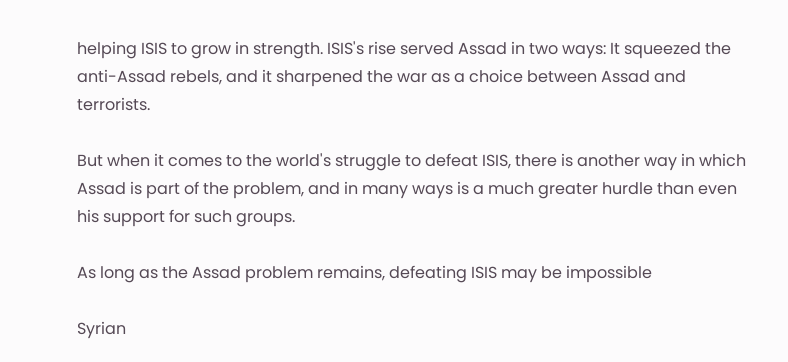helping ISIS to grow in strength. ISIS's rise served Assad in two ways: It squeezed the anti-Assad rebels, and it sharpened the war as a choice between Assad and terrorists.

But when it comes to the world's struggle to defeat ISIS, there is another way in which Assad is part of the problem, and in many ways is a much greater hurdle than even his support for such groups.

As long as the Assad problem remains, defeating ISIS may be impossible

Syrian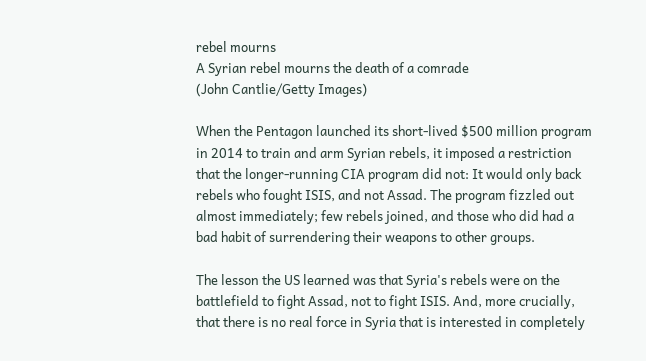rebel mourns
A Syrian rebel mourns the death of a comrade
(John Cantlie/Getty Images)

When the Pentagon launched its short-lived $500 million program in 2014 to train and arm Syrian rebels, it imposed a restriction that the longer-running CIA program did not: It would only back rebels who fought ISIS, and not Assad. The program fizzled out almost immediately; few rebels joined, and those who did had a bad habit of surrendering their weapons to other groups.

The lesson the US learned was that Syria's rebels were on the battlefield to fight Assad, not to fight ISIS. And, more crucially, that there is no real force in Syria that is interested in completely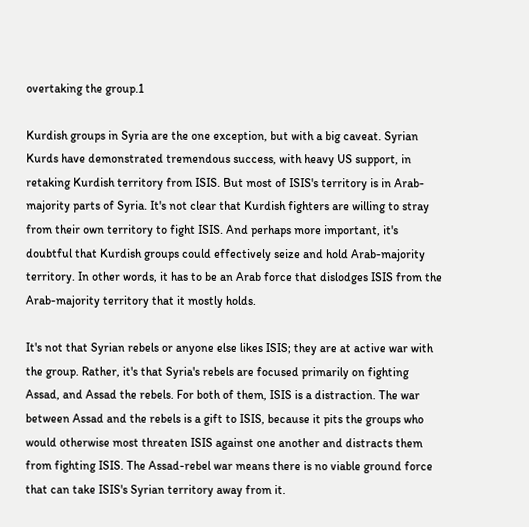overtaking the group.1

Kurdish groups in Syria are the one exception, but with a big caveat. Syrian Kurds have demonstrated tremendous success, with heavy US support, in retaking Kurdish territory from ISIS. But most of ISIS's territory is in Arab-majority parts of Syria. It's not clear that Kurdish fighters are willing to stray from their own territory to fight ISIS. And perhaps more important, it's doubtful that Kurdish groups could effectively seize and hold Arab-majority territory. In other words, it has to be an Arab force that dislodges ISIS from the Arab-majority territory that it mostly holds.

It's not that Syrian rebels or anyone else likes ISIS; they are at active war with the group. Rather, it's that Syria's rebels are focused primarily on fighting Assad, and Assad the rebels. For both of them, ISIS is a distraction. The war between Assad and the rebels is a gift to ISIS, because it pits the groups who would otherwise most threaten ISIS against one another and distracts them from fighting ISIS. The Assad-rebel war means there is no viable ground force that can take ISIS's Syrian territory away from it.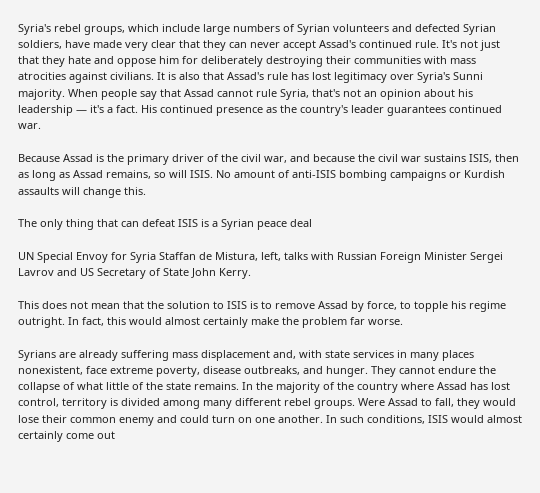Syria's rebel groups, which include large numbers of Syrian volunteers and defected Syrian soldiers, have made very clear that they can never accept Assad's continued rule. It's not just that they hate and oppose him for deliberately destroying their communities with mass atrocities against civilians. It is also that Assad's rule has lost legitimacy over Syria's Sunni majority. When people say that Assad cannot rule Syria, that's not an opinion about his leadership — it's a fact. His continued presence as the country's leader guarantees continued war.

Because Assad is the primary driver of the civil war, and because the civil war sustains ISIS, then as long as Assad remains, so will ISIS. No amount of anti-ISIS bombing campaigns or Kurdish assaults will change this.

The only thing that can defeat ISIS is a Syrian peace deal

UN Special Envoy for Syria Staffan de Mistura, left, talks with Russian Foreign Minister Sergei Lavrov and US Secretary of State John Kerry.

This does not mean that the solution to ISIS is to remove Assad by force, to topple his regime outright. In fact, this would almost certainly make the problem far worse.

Syrians are already suffering mass displacement and, with state services in many places nonexistent, face extreme poverty, disease outbreaks, and hunger. They cannot endure the collapse of what little of the state remains. In the majority of the country where Assad has lost control, territory is divided among many different rebel groups. Were Assad to fall, they would lose their common enemy and could turn on one another. In such conditions, ISIS would almost certainly come out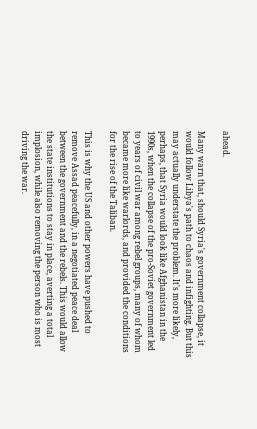ahead.

Many warn that, should Syria's government collapse, it would follow Libya's path to chaos and infighting. But this may actually understate the problem. It's more likely, perhaps, that Syria would look like Afghanistan in the 1990s, when the collapse of the pro-Soviet government led to years of civil war among rebel groups, many of whom became more like warlords, and provided the conditions for the rise of the Taliban.

This is why the US and other powers have pushed to remove Assad peacefully, in a negotiated peace deal between the government and the rebels. This would allow the state institutions to stay in place, averting a total implosion, while also removing the person who is most driving the war.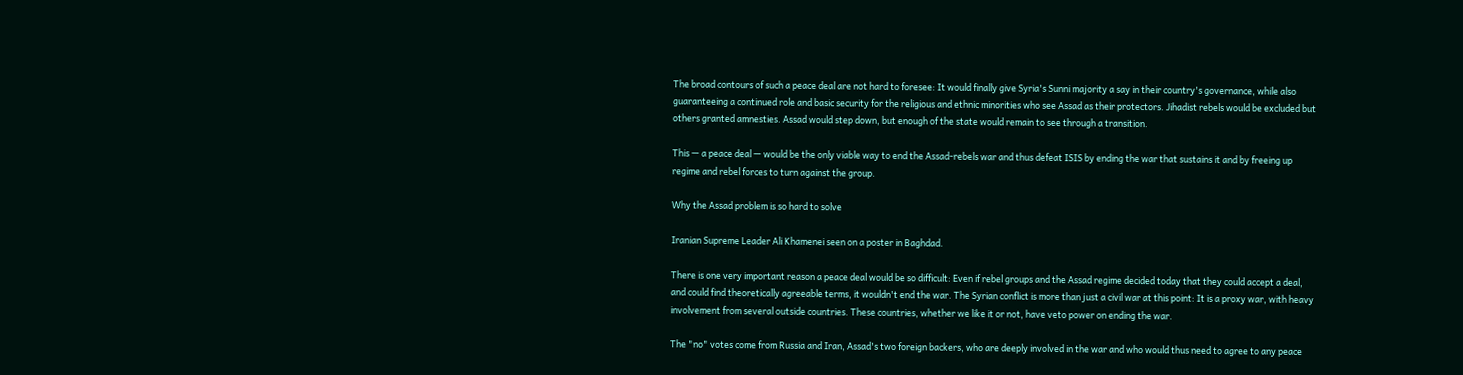The broad contours of such a peace deal are not hard to foresee: It would finally give Syria's Sunni majority a say in their country's governance, while also guaranteeing a continued role and basic security for the religious and ethnic minorities who see Assad as their protectors. Jihadist rebels would be excluded but others granted amnesties. Assad would step down, but enough of the state would remain to see through a transition.

This — a peace deal — would be the only viable way to end the Assad-rebels war and thus defeat ISIS by ending the war that sustains it and by freeing up regime and rebel forces to turn against the group.

Why the Assad problem is so hard to solve

Iranian Supreme Leader Ali Khamenei seen on a poster in Baghdad.

There is one very important reason a peace deal would be so difficult: Even if rebel groups and the Assad regime decided today that they could accept a deal, and could find theoretically agreeable terms, it wouldn't end the war. The Syrian conflict is more than just a civil war at this point: It is a proxy war, with heavy involvement from several outside countries. These countries, whether we like it or not, have veto power on ending the war.

The "no" votes come from Russia and Iran, Assad's two foreign backers, who are deeply involved in the war and who would thus need to agree to any peace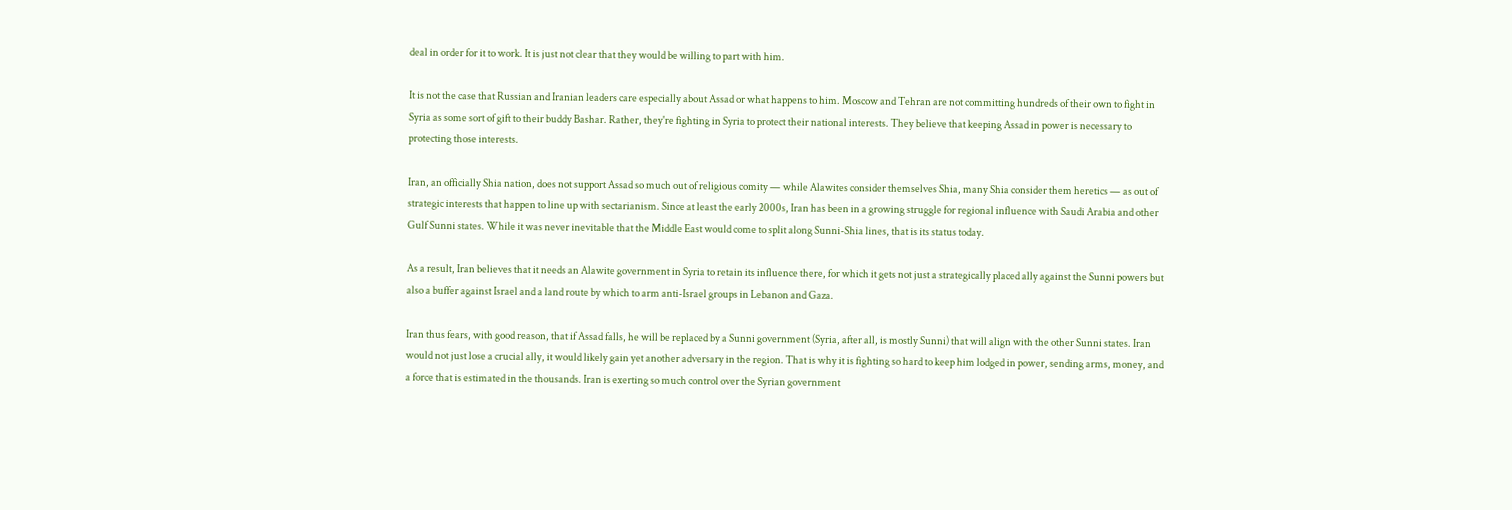deal in order for it to work. It is just not clear that they would be willing to part with him.

It is not the case that Russian and Iranian leaders care especially about Assad or what happens to him. Moscow and Tehran are not committing hundreds of their own to fight in Syria as some sort of gift to their buddy Bashar. Rather, they're fighting in Syria to protect their national interests. They believe that keeping Assad in power is necessary to protecting those interests.

Iran, an officially Shia nation, does not support Assad so much out of religious comity — while Alawites consider themselves Shia, many Shia consider them heretics — as out of strategic interests that happen to line up with sectarianism. Since at least the early 2000s, Iran has been in a growing struggle for regional influence with Saudi Arabia and other Gulf Sunni states. While it was never inevitable that the Middle East would come to split along Sunni-Shia lines, that is its status today.

As a result, Iran believes that it needs an Alawite government in Syria to retain its influence there, for which it gets not just a strategically placed ally against the Sunni powers but also a buffer against Israel and a land route by which to arm anti-Israel groups in Lebanon and Gaza.

Iran thus fears, with good reason, that if Assad falls, he will be replaced by a Sunni government (Syria, after all, is mostly Sunni) that will align with the other Sunni states. Iran would not just lose a crucial ally, it would likely gain yet another adversary in the region. That is why it is fighting so hard to keep him lodged in power, sending arms, money, and a force that is estimated in the thousands. Iran is exerting so much control over the Syrian government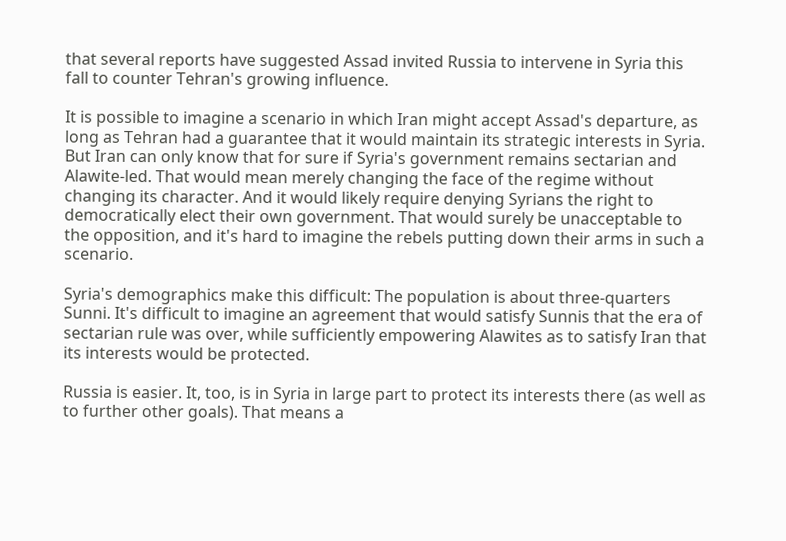that several reports have suggested Assad invited Russia to intervene in Syria this fall to counter Tehran's growing influence.

It is possible to imagine a scenario in which Iran might accept Assad's departure, as long as Tehran had a guarantee that it would maintain its strategic interests in Syria. But Iran can only know that for sure if Syria's government remains sectarian and Alawite-led. That would mean merely changing the face of the regime without changing its character. And it would likely require denying Syrians the right to democratically elect their own government. That would surely be unacceptable to the opposition, and it's hard to imagine the rebels putting down their arms in such a scenario.

Syria's demographics make this difficult: The population is about three-quarters Sunni. It's difficult to imagine an agreement that would satisfy Sunnis that the era of sectarian rule was over, while sufficiently empowering Alawites as to satisfy Iran that its interests would be protected.

Russia is easier. It, too, is in Syria in large part to protect its interests there (as well as to further other goals). That means a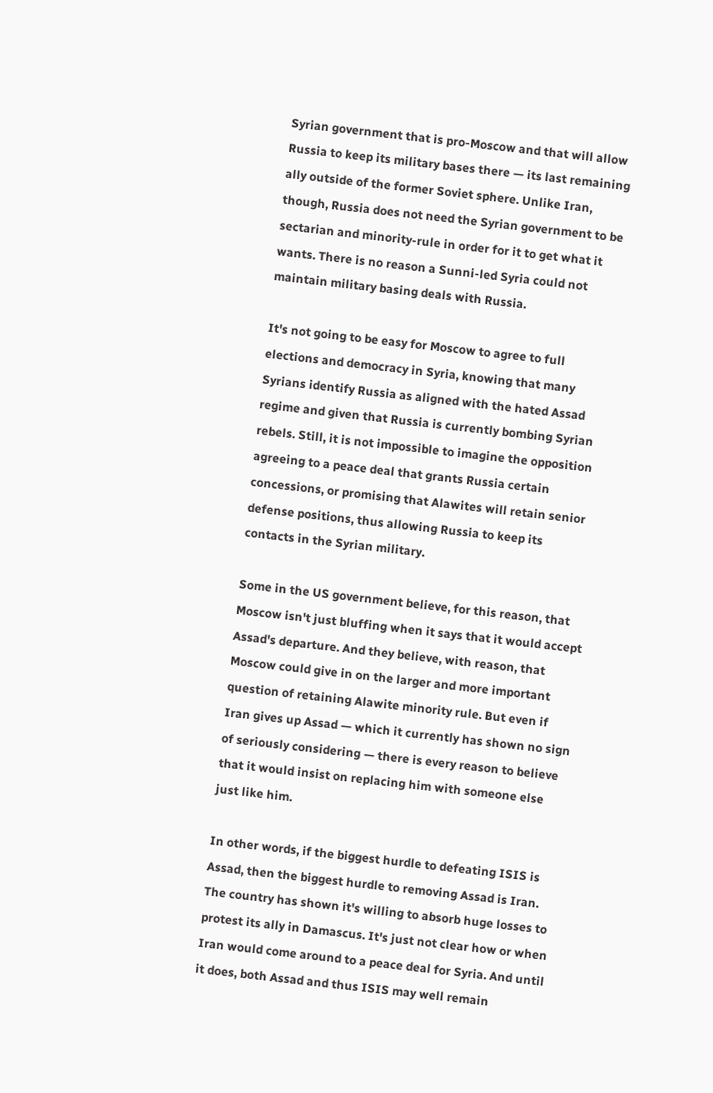Syrian government that is pro-Moscow and that will allow Russia to keep its military bases there — its last remaining ally outside of the former Soviet sphere. Unlike Iran, though, Russia does not need the Syrian government to be sectarian and minority-rule in order for it to get what it wants. There is no reason a Sunni-led Syria could not maintain military basing deals with Russia.

It's not going to be easy for Moscow to agree to full elections and democracy in Syria, knowing that many Syrians identify Russia as aligned with the hated Assad regime and given that Russia is currently bombing Syrian rebels. Still, it is not impossible to imagine the opposition agreeing to a peace deal that grants Russia certain concessions, or promising that Alawites will retain senior defense positions, thus allowing Russia to keep its contacts in the Syrian military.

Some in the US government believe, for this reason, that Moscow isn't just bluffing when it says that it would accept Assad's departure. And they believe, with reason, that Moscow could give in on the larger and more important question of retaining Alawite minority rule. But even if Iran gives up Assad — which it currently has shown no sign of seriously considering — there is every reason to believe that it would insist on replacing him with someone else just like him.

In other words, if the biggest hurdle to defeating ISIS is Assad, then the biggest hurdle to removing Assad is Iran. The country has shown it's willing to absorb huge losses to protest its ally in Damascus. It's just not clear how or when Iran would come around to a peace deal for Syria. And until it does, both Assad and thus ISIS may well remain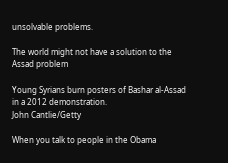unsolvable problems.

The world might not have a solution to the Assad problem

Young Syrians burn posters of Bashar al-Assad in a 2012 demonstration.
John Cantlie/Getty

When you talk to people in the Obama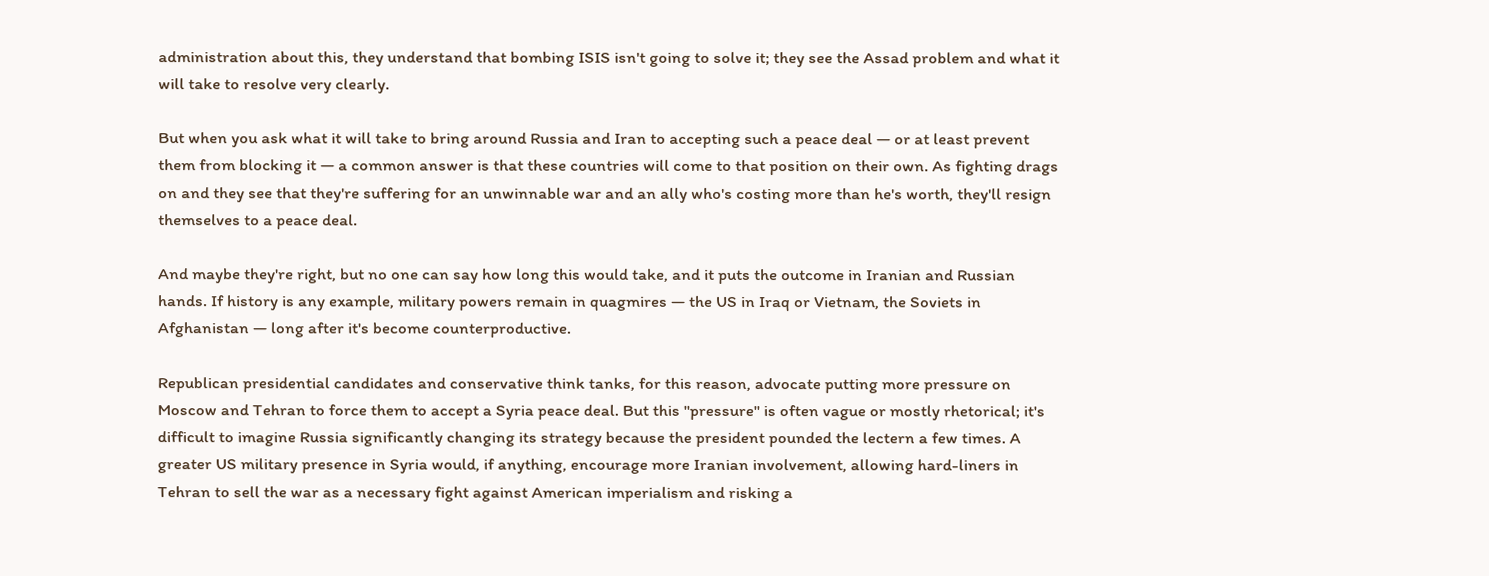administration about this, they understand that bombing ISIS isn't going to solve it; they see the Assad problem and what it will take to resolve very clearly.

But when you ask what it will take to bring around Russia and Iran to accepting such a peace deal — or at least prevent them from blocking it — a common answer is that these countries will come to that position on their own. As fighting drags on and they see that they're suffering for an unwinnable war and an ally who's costing more than he's worth, they'll resign themselves to a peace deal.

And maybe they're right, but no one can say how long this would take, and it puts the outcome in Iranian and Russian hands. If history is any example, military powers remain in quagmires — the US in Iraq or Vietnam, the Soviets in Afghanistan — long after it's become counterproductive.

Republican presidential candidates and conservative think tanks, for this reason, advocate putting more pressure on Moscow and Tehran to force them to accept a Syria peace deal. But this "pressure" is often vague or mostly rhetorical; it's difficult to imagine Russia significantly changing its strategy because the president pounded the lectern a few times. A greater US military presence in Syria would, if anything, encourage more Iranian involvement, allowing hard-liners in Tehran to sell the war as a necessary fight against American imperialism and risking a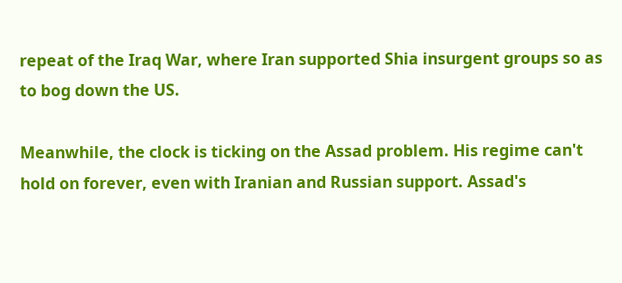repeat of the Iraq War, where Iran supported Shia insurgent groups so as to bog down the US.

Meanwhile, the clock is ticking on the Assad problem. His regime can't hold on forever, even with Iranian and Russian support. Assad's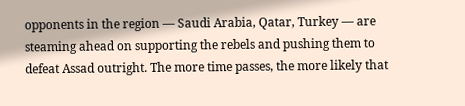opponents in the region — Saudi Arabia, Qatar, Turkey — are steaming ahead on supporting the rebels and pushing them to defeat Assad outright. The more time passes, the more likely that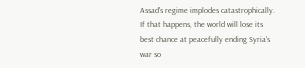Assad's regime implodes catastrophically. If that happens, the world will lose its best chance at peacefully ending Syria's war so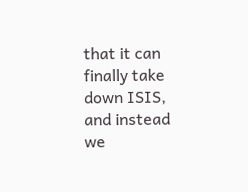that it can finally take down ISIS, and instead we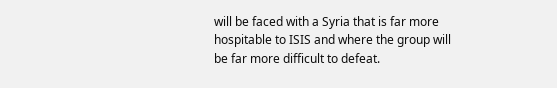will be faced with a Syria that is far more hospitable to ISIS and where the group will be far more difficult to defeat.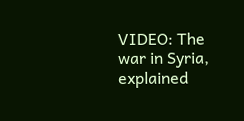VIDEO: The war in Syria, explained